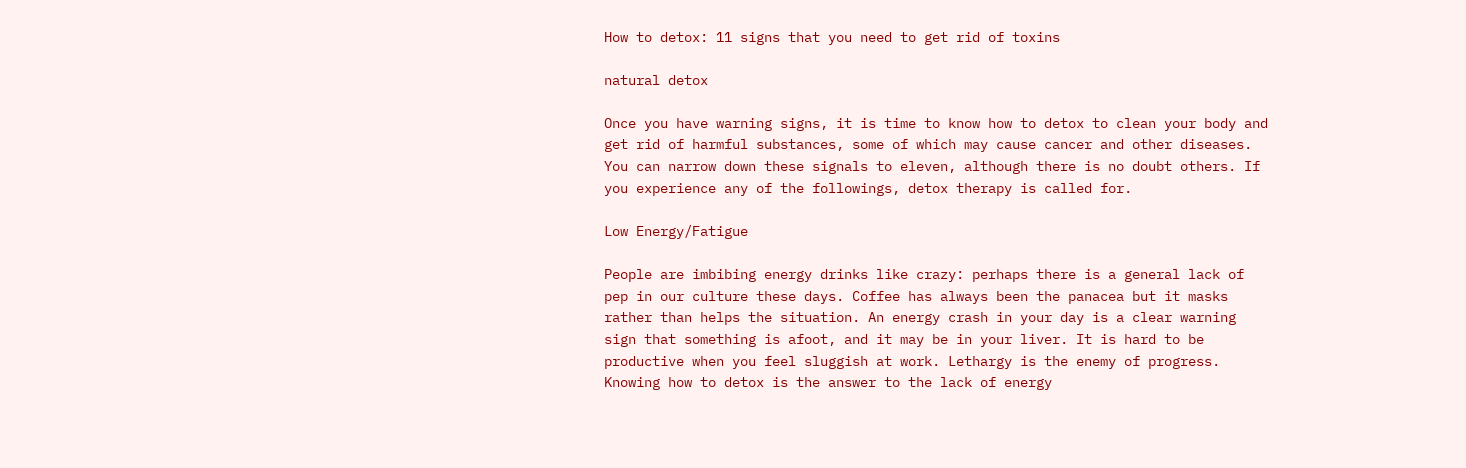How to detox: 11 signs that you need to get rid of toxins

natural detox

Once you have warning signs, it is time to know how to detox to clean your body and get rid of harmful substances, some of which may cause cancer and other diseases. You can narrow down these signals to eleven, although there is no doubt others. If you experience any of the followings, detox therapy is called for.

Low Energy/Fatigue

People are imbibing energy drinks like crazy: perhaps there is a general lack of pep in our culture these days. Coffee has always been the panacea but it masks rather than helps the situation. An energy crash in your day is a clear warning sign that something is afoot, and it may be in your liver. It is hard to be productive when you feel sluggish at work. Lethargy is the enemy of progress. Knowing how to detox is the answer to the lack of energy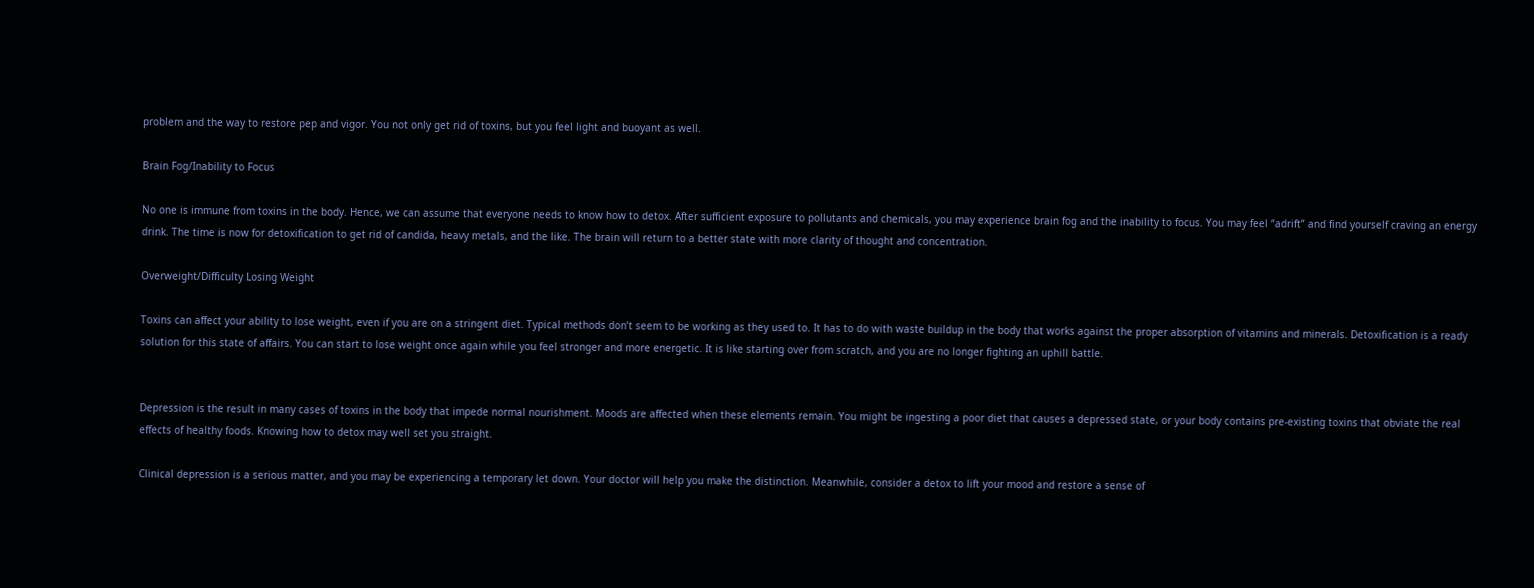problem and the way to restore pep and vigor. You not only get rid of toxins, but you feel light and buoyant as well.

Brain Fog/Inability to Focus

No one is immune from toxins in the body. Hence, we can assume that everyone needs to know how to detox. After sufficient exposure to pollutants and chemicals, you may experience brain fog and the inability to focus. You may feel “adrift” and find yourself craving an energy drink. The time is now for detoxification to get rid of candida, heavy metals, and the like. The brain will return to a better state with more clarity of thought and concentration.

Overweight/Difficulty Losing Weight

Toxins can affect your ability to lose weight, even if you are on a stringent diet. Typical methods don’t seem to be working as they used to. It has to do with waste buildup in the body that works against the proper absorption of vitamins and minerals. Detoxification is a ready solution for this state of affairs. You can start to lose weight once again while you feel stronger and more energetic. It is like starting over from scratch, and you are no longer fighting an uphill battle.


Depression is the result in many cases of toxins in the body that impede normal nourishment. Moods are affected when these elements remain. You might be ingesting a poor diet that causes a depressed state, or your body contains pre-existing toxins that obviate the real effects of healthy foods. Knowing how to detox may well set you straight.

Clinical depression is a serious matter, and you may be experiencing a temporary let down. Your doctor will help you make the distinction. Meanwhile, consider a detox to lift your mood and restore a sense of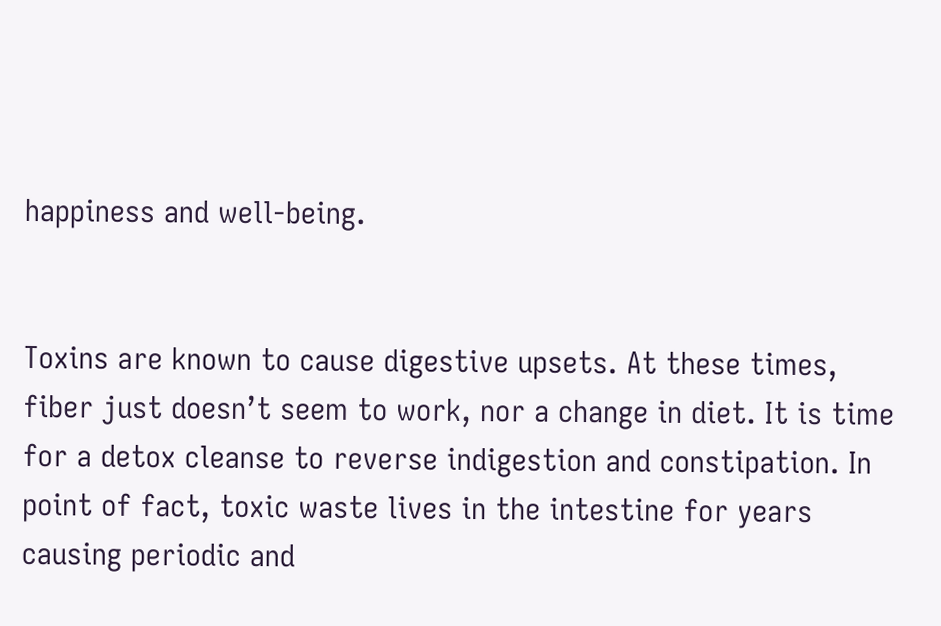happiness and well-being.


Toxins are known to cause digestive upsets. At these times, fiber just doesn’t seem to work, nor a change in diet. It is time for a detox cleanse to reverse indigestion and constipation. In point of fact, toxic waste lives in the intestine for years causing periodic and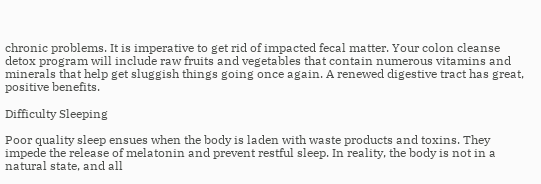chronic problems. It is imperative to get rid of impacted fecal matter. Your colon cleanse detox program will include raw fruits and vegetables that contain numerous vitamins and minerals that help get sluggish things going once again. A renewed digestive tract has great, positive benefits.

Difficulty Sleeping

Poor quality sleep ensues when the body is laden with waste products and toxins. They impede the release of melatonin and prevent restful sleep. In reality, the body is not in a natural state, and all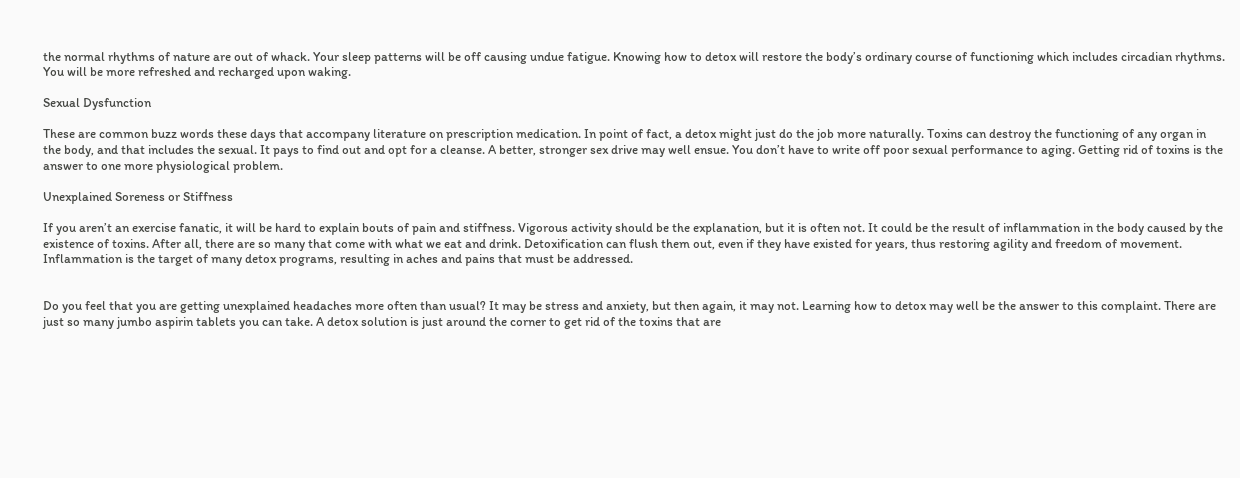the normal rhythms of nature are out of whack. Your sleep patterns will be off causing undue fatigue. Knowing how to detox will restore the body’s ordinary course of functioning which includes circadian rhythms. You will be more refreshed and recharged upon waking.

Sexual Dysfunction

These are common buzz words these days that accompany literature on prescription medication. In point of fact, a detox might just do the job more naturally. Toxins can destroy the functioning of any organ in the body, and that includes the sexual. It pays to find out and opt for a cleanse. A better, stronger sex drive may well ensue. You don’t have to write off poor sexual performance to aging. Getting rid of toxins is the answer to one more physiological problem.

Unexplained Soreness or Stiffness

If you aren’t an exercise fanatic, it will be hard to explain bouts of pain and stiffness. Vigorous activity should be the explanation, but it is often not. It could be the result of inflammation in the body caused by the existence of toxins. After all, there are so many that come with what we eat and drink. Detoxification can flush them out, even if they have existed for years, thus restoring agility and freedom of movement. Inflammation is the target of many detox programs, resulting in aches and pains that must be addressed.


Do you feel that you are getting unexplained headaches more often than usual? It may be stress and anxiety, but then again, it may not. Learning how to detox may well be the answer to this complaint. There are just so many jumbo aspirin tablets you can take. A detox solution is just around the corner to get rid of the toxins that are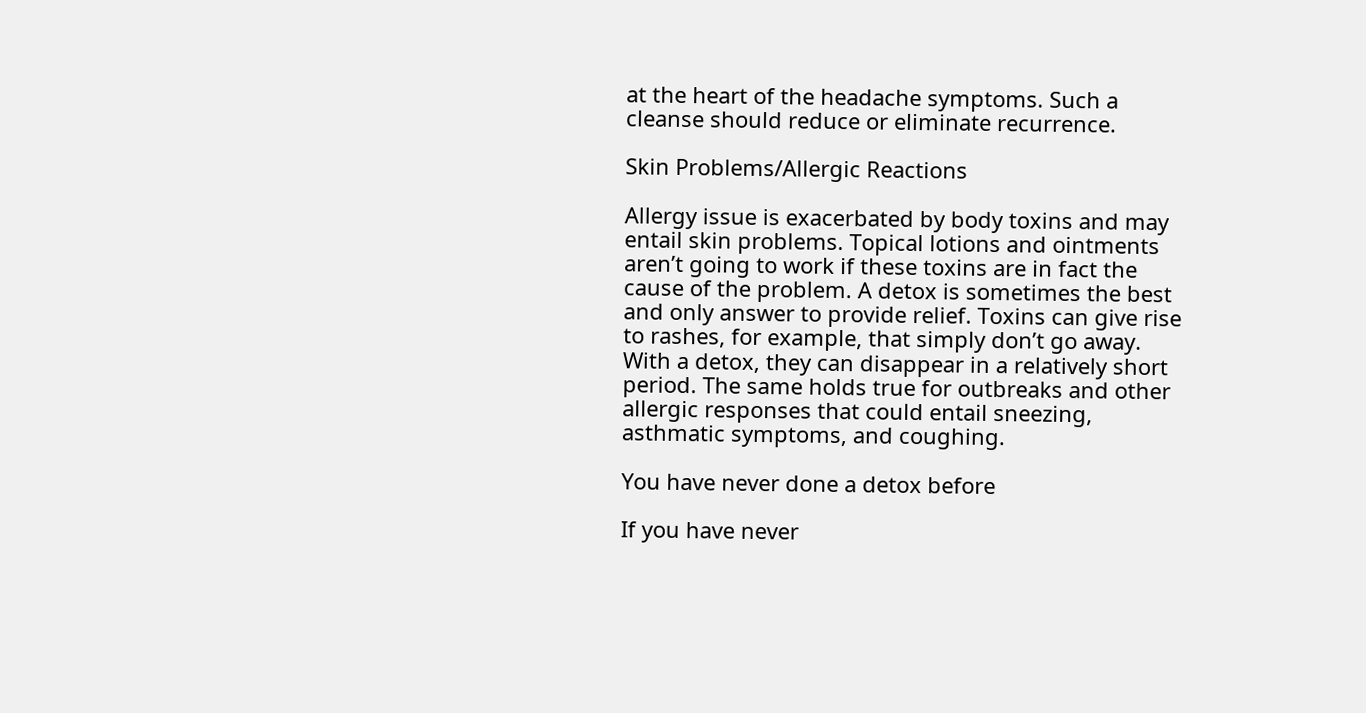at the heart of the headache symptoms. Such a cleanse should reduce or eliminate recurrence.

Skin Problems/Allergic Reactions

Allergy issue is exacerbated by body toxins and may entail skin problems. Topical lotions and ointments aren’t going to work if these toxins are in fact the cause of the problem. A detox is sometimes the best and only answer to provide relief. Toxins can give rise to rashes, for example, that simply don’t go away. With a detox, they can disappear in a relatively short period. The same holds true for outbreaks and other allergic responses that could entail sneezing, asthmatic symptoms, and coughing.

You have never done a detox before

If you have never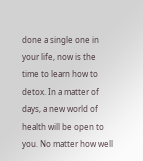done a single one in your life, now is the time to learn how to detox. In a matter of days, a new world of health will be open to you. No matter how well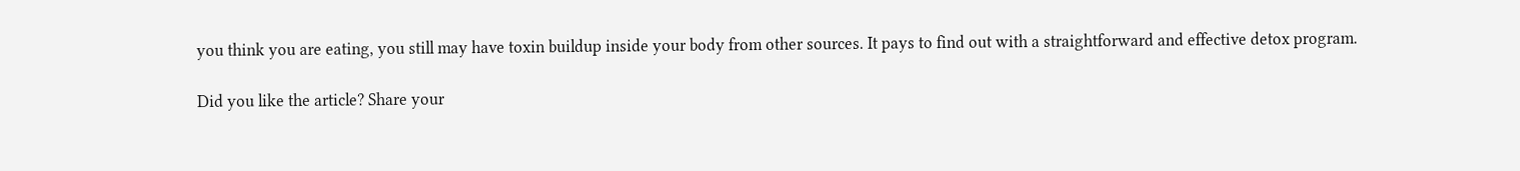you think you are eating, you still may have toxin buildup inside your body from other sources. It pays to find out with a straightforward and effective detox program.

Did you like the article? Share your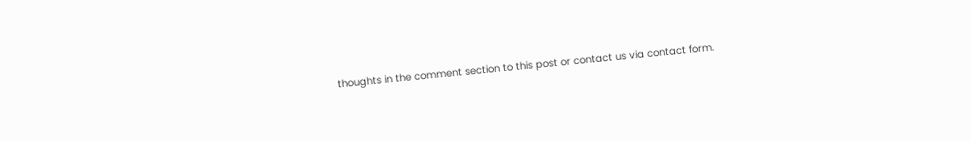thoughts in the comment section to this post or contact us via contact form.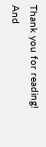Thank you for reading! And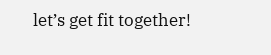let’s get fit together!